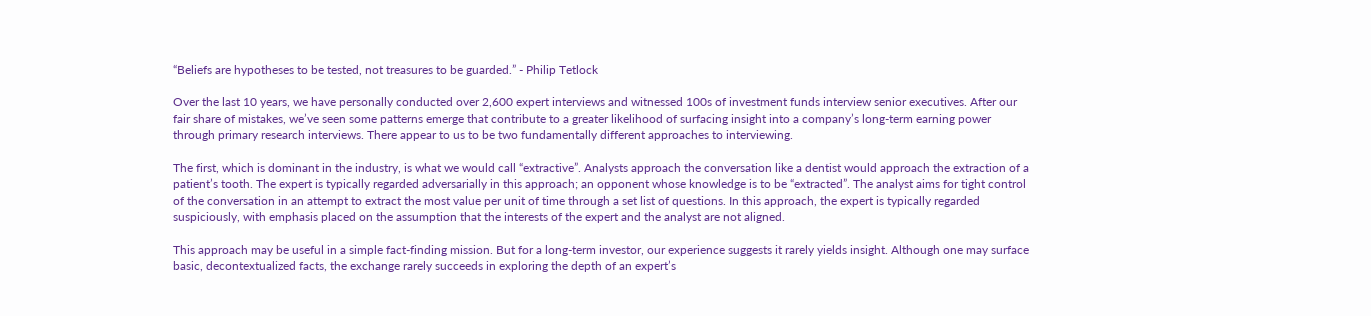“Beliefs are hypotheses to be tested, not treasures to be guarded.” - Philip Tetlock

Over the last 10 years, we have personally conducted over 2,600 expert interviews and witnessed 100s of investment funds interview senior executives. After our fair share of mistakes, we’ve seen some patterns emerge that contribute to a greater likelihood of surfacing insight into a company’s long-term earning power through primary research interviews. There appear to us to be two fundamentally different approaches to interviewing.

The first, which is dominant in the industry, is what we would call “extractive”. Analysts approach the conversation like a dentist would approach the extraction of a patient’s tooth. The expert is typically regarded adversarially in this approach; an opponent whose knowledge is to be “extracted”. The analyst aims for tight control of the conversation in an attempt to extract the most value per unit of time through a set list of questions. In this approach, the expert is typically regarded suspiciously, with emphasis placed on the assumption that the interests of the expert and the analyst are not aligned.

This approach may be useful in a simple fact-finding mission. But for a long-term investor, our experience suggests it rarely yields insight. Although one may surface basic, decontextualized facts, the exchange rarely succeeds in exploring the depth of an expert’s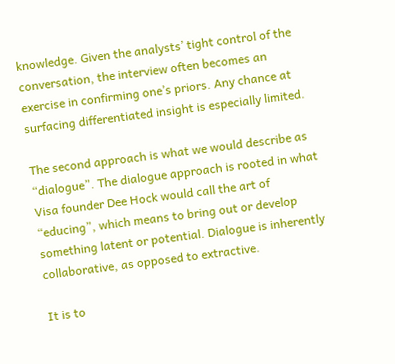knowledge. Given the analysts’ tight control of the conversation, the interview often becomes an exercise in confirming one’s priors. Any chance at surfacing differentiated insight is especially limited.

The second approach is what we would describe as “dialogue”. The dialogue approach is rooted in what Visa founder Dee Hock would call the art of “educing”, which means to bring out or develop something latent or potential. Dialogue is inherently collaborative, as opposed to extractive.

It is to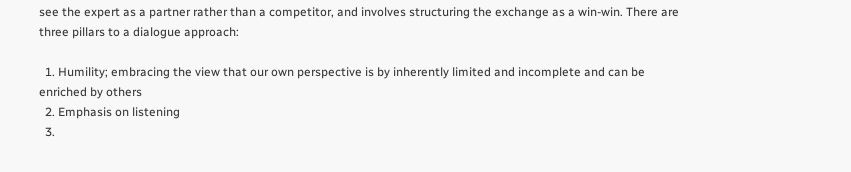see the expert as a partner rather than a competitor, and involves structuring the exchange as a win-win. There are three pillars to a dialogue approach:

  1. Humility; embracing the view that our own perspective is by inherently limited and incomplete and can be enriched by others
  2. Emphasis on listening
  3.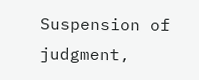Suspension of judgment,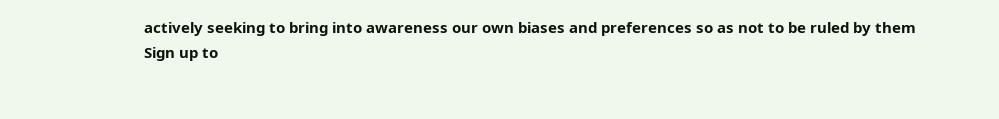actively seeking to bring into awareness our own biases and preferences so as not to be ruled by them
Sign up to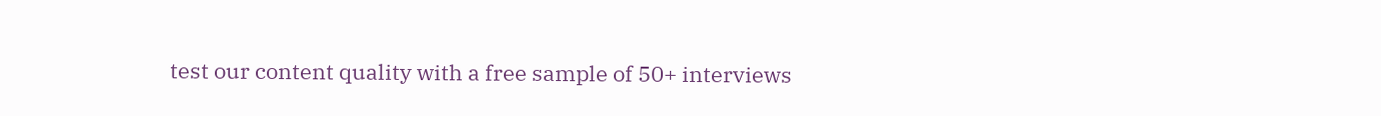test our content quality with a free sample of 50+ interviews